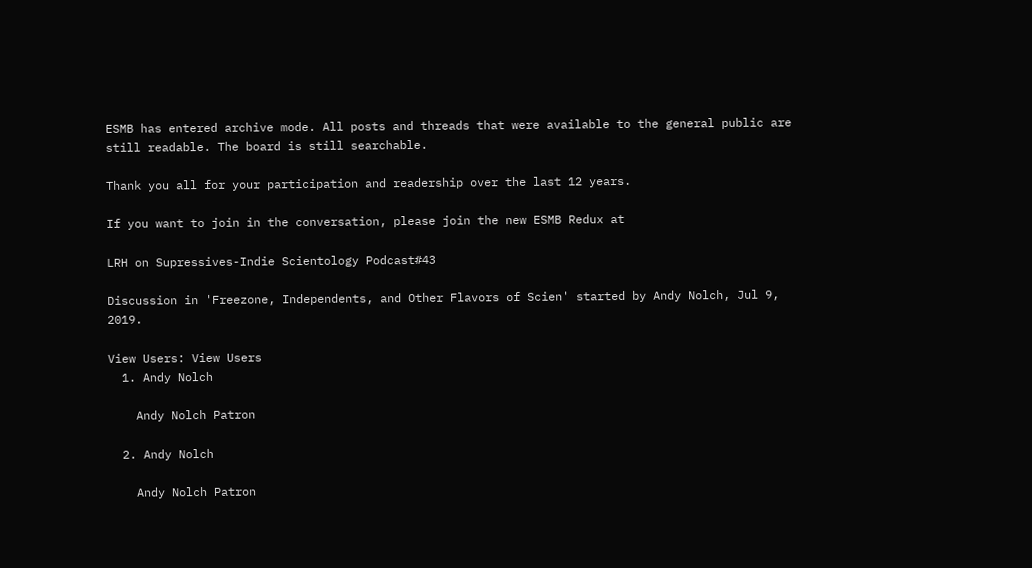ESMB has entered archive mode. All posts and threads that were available to the general public are still readable. The board is still searchable.

Thank you all for your participation and readership over the last 12 years.

If you want to join in the conversation, please join the new ESMB Redux at

LRH on Supressives-Indie Scientology Podcast#43

Discussion in 'Freezone, Independents, and Other Flavors of Scien' started by Andy Nolch, Jul 9, 2019.

View Users: View Users
  1. Andy Nolch

    Andy Nolch Patron

  2. Andy Nolch

    Andy Nolch Patron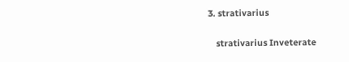3. strativarius

    strativarius Inveterate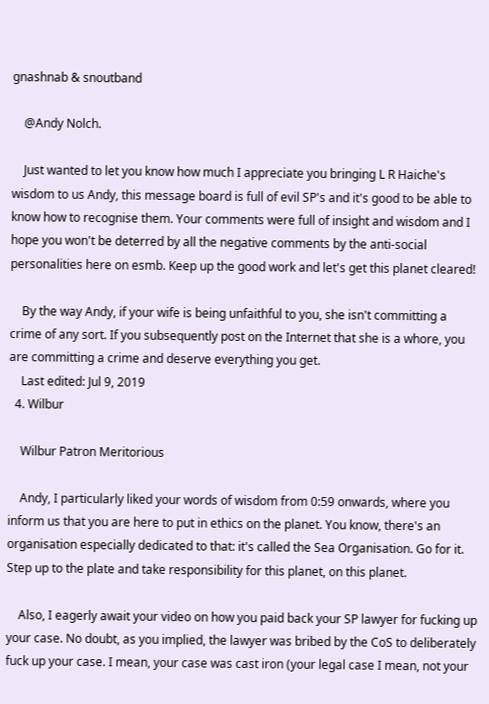gnashnab & snoutband

    @Andy Nolch.

    Just wanted to let you know how much I appreciate you bringing L R Haiche's wisdom to us Andy, this message board is full of evil SP's and it's good to be able to know how to recognise them. Your comments were full of insight and wisdom and I hope you won't be deterred by all the negative comments by the anti-social personalities here on esmb. Keep up the good work and let's get this planet cleared!

    By the way Andy, if your wife is being unfaithful to you, she isn't committing a crime of any sort. If you subsequently post on the Internet that she is a whore, you are committing a crime and deserve everything you get.
    Last edited: Jul 9, 2019
  4. Wilbur

    Wilbur Patron Meritorious

    Andy, I particularly liked your words of wisdom from 0:59 onwards, where you inform us that you are here to put in ethics on the planet. You know, there's an organisation especially dedicated to that: it's called the Sea Organisation. Go for it. Step up to the plate and take responsibility for this planet, on this planet.

    Also, I eagerly await your video on how you paid back your SP lawyer for fucking up your case. No doubt, as you implied, the lawyer was bribed by the CoS to deliberately fuck up your case. I mean, your case was cast iron (your legal case I mean, not your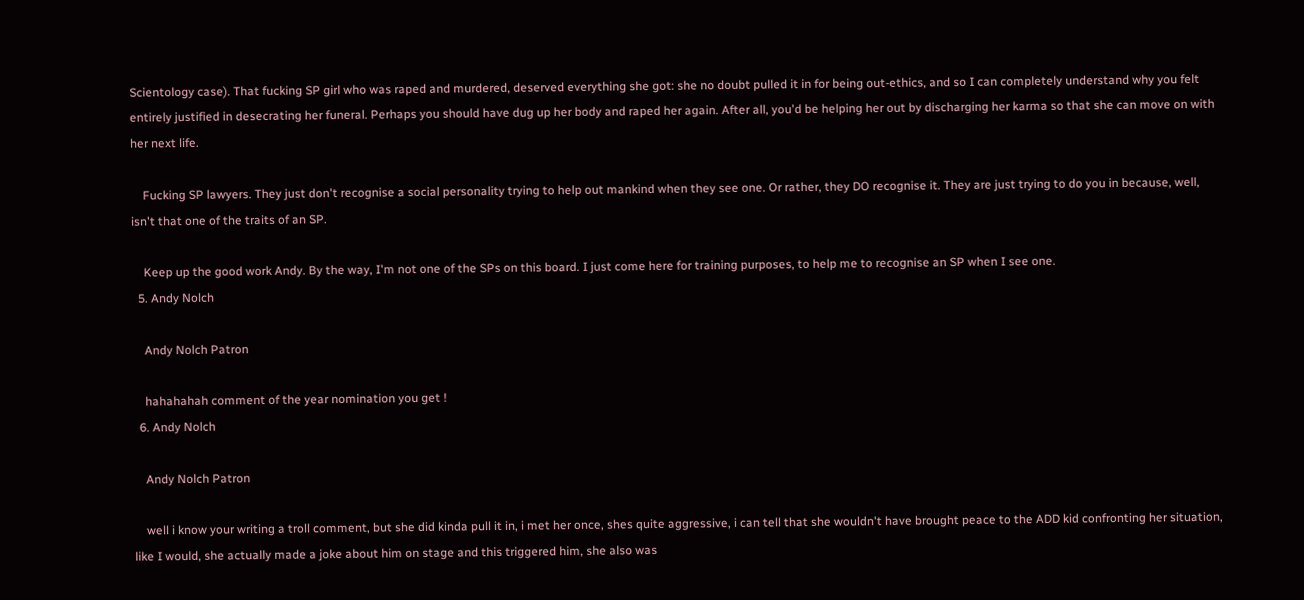Scientology case). That fucking SP girl who was raped and murdered, deserved everything she got: she no doubt pulled it in for being out-ethics, and so I can completely understand why you felt entirely justified in desecrating her funeral. Perhaps you should have dug up her body and raped her again. After all, you'd be helping her out by discharging her karma so that she can move on with her next life.

    Fucking SP lawyers. They just don't recognise a social personality trying to help out mankind when they see one. Or rather, they DO recognise it. They are just trying to do you in because, well, isn't that one of the traits of an SP.

    Keep up the good work Andy. By the way, I'm not one of the SPs on this board. I just come here for training purposes, to help me to recognise an SP when I see one.
  5. Andy Nolch

    Andy Nolch Patron

    hahahahah comment of the year nomination you get !
  6. Andy Nolch

    Andy Nolch Patron

    well i know your writing a troll comment, but she did kinda pull it in, i met her once, shes quite aggressive, i can tell that she wouldn't have brought peace to the ADD kid confronting her situation, like I would, she actually made a joke about him on stage and this triggered him, she also was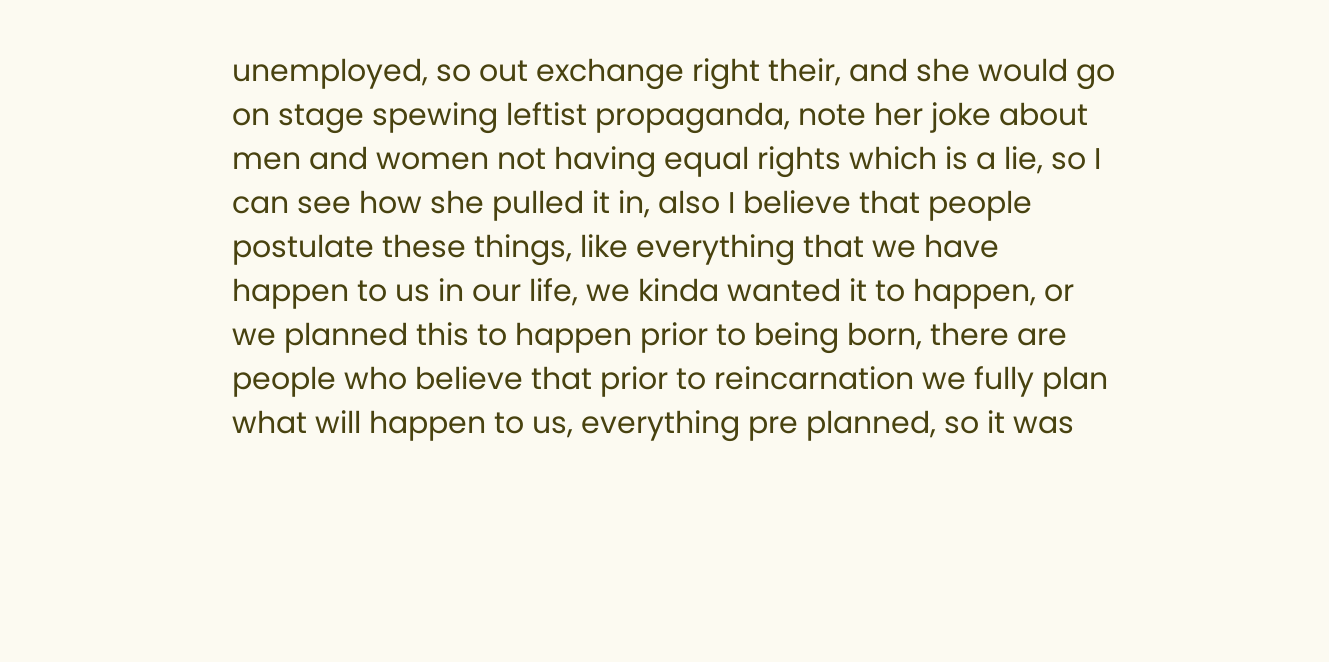unemployed, so out exchange right their, and she would go on stage spewing leftist propaganda, note her joke about men and women not having equal rights which is a lie, so I can see how she pulled it in, also I believe that people postulate these things, like everything that we have happen to us in our life, we kinda wanted it to happen, or we planned this to happen prior to being born, there are people who believe that prior to reincarnation we fully plan what will happen to us, everything pre planned, so it was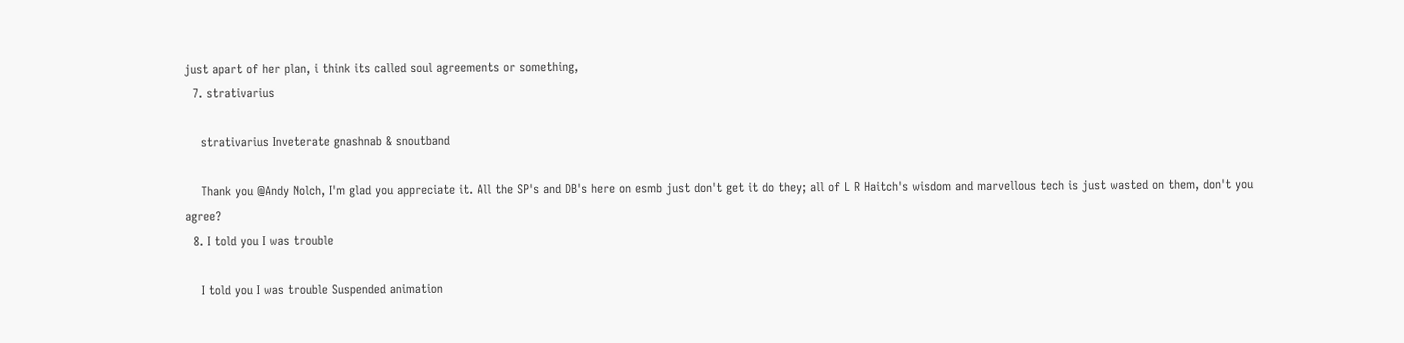just apart of her plan, i think its called soul agreements or something,
  7. strativarius

    strativarius Inveterate gnashnab & snoutband

    Thank you @Andy Nolch, I'm glad you appreciate it. All the SP's and DB's here on esmb just don't get it do they; all of L R Haitch's wisdom and marvellous tech is just wasted on them, don't you agree?
  8. I told you I was trouble

    I told you I was trouble Suspended animation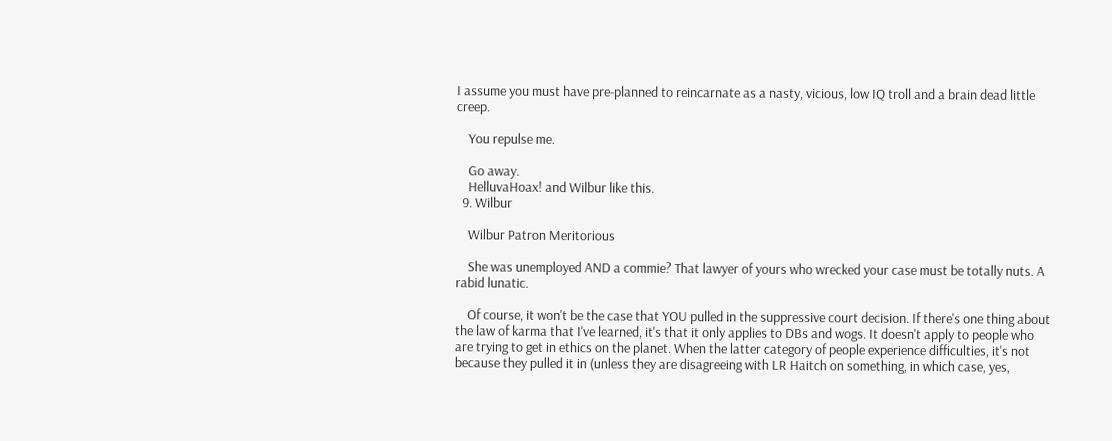I assume you must have pre-planned to reincarnate as a nasty, vicious, low IQ troll and a brain dead little creep.

    You repulse me.

    Go away.
    HelluvaHoax! and Wilbur like this.
  9. Wilbur

    Wilbur Patron Meritorious

    She was unemployed AND a commie? That lawyer of yours who wrecked your case must be totally nuts. A rabid lunatic.

    Of course, it won't be the case that YOU pulled in the suppressive court decision. If there's one thing about the law of karma that I've learned, it's that it only applies to DBs and wogs. It doesn't apply to people who are trying to get in ethics on the planet. When the latter category of people experience difficulties, it's not because they pulled it in (unless they are disagreeing with LR Haitch on something, in which case, yes,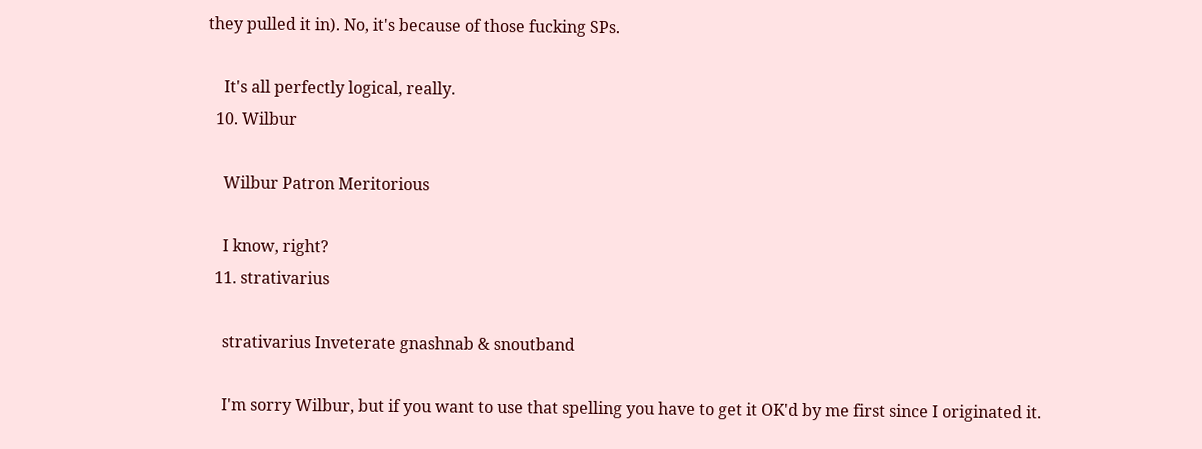they pulled it in). No, it's because of those fucking SPs.

    It's all perfectly logical, really.
  10. Wilbur

    Wilbur Patron Meritorious

    I know, right?
  11. strativarius

    strativarius Inveterate gnashnab & snoutband

    I'm sorry Wilbur, but if you want to use that spelling you have to get it OK'd by me first since I originated it.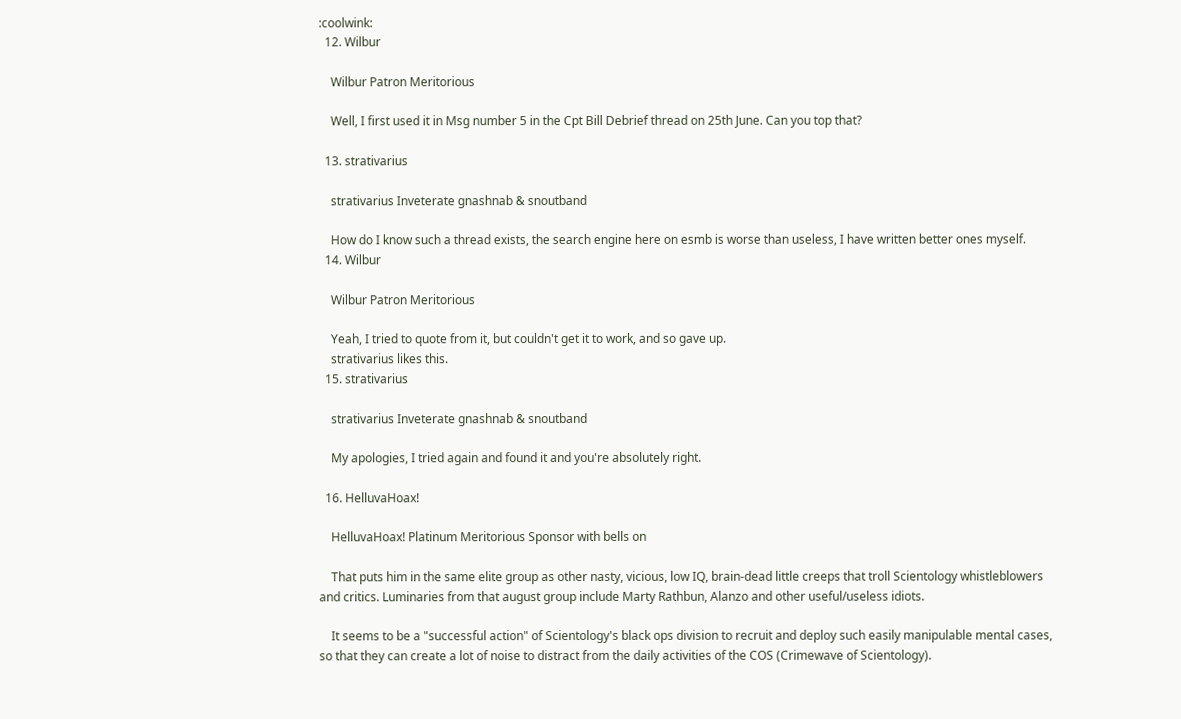:coolwink:
  12. Wilbur

    Wilbur Patron Meritorious

    Well, I first used it in Msg number 5 in the Cpt Bill Debrief thread on 25th June. Can you top that?

  13. strativarius

    strativarius Inveterate gnashnab & snoutband

    How do I know such a thread exists, the search engine here on esmb is worse than useless, I have written better ones myself.
  14. Wilbur

    Wilbur Patron Meritorious

    Yeah, I tried to quote from it, but couldn't get it to work, and so gave up.
    strativarius likes this.
  15. strativarius

    strativarius Inveterate gnashnab & snoutband

    My apologies, I tried again and found it and you're absolutely right.

  16. HelluvaHoax!

    HelluvaHoax! Platinum Meritorious Sponsor with bells on

    That puts him in the same elite group as other nasty, vicious, low IQ, brain-dead little creeps that troll Scientology whistleblowers and critics. Luminaries from that august group include Marty Rathbun, Alanzo and other useful/useless idiots.

    It seems to be a "successful action" of Scientology's black ops division to recruit and deploy such easily manipulable mental cases, so that they can create a lot of noise to distract from the daily activities of the COS (Crimewave of Scientology).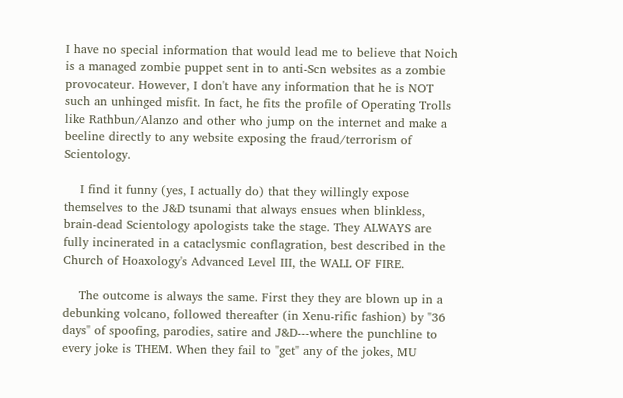I have no special information that would lead me to believe that Noich is a managed zombie puppet sent in to anti-Scn websites as a zombie provocateur. However, I don't have any information that he is NOT such an unhinged misfit. In fact, he fits the profile of Operating Trolls like Rathbun/Alanzo and other who jump on the internet and make a beeline directly to any website exposing the fraud/terrorism of Scientology.

    I find it funny (yes, I actually do) that they willingly expose themselves to the J&D tsunami that always ensues when blinkless, brain-dead Scientology apologists take the stage. They ALWAYS are fully incinerated in a cataclysmic conflagration, best described in the Church of Hoaxology's Advanced Level III, the WALL OF FIRE.

    The outcome is always the same. First they they are blown up in a debunking volcano, followed thereafter (in Xenu-rific fashion) by "36 days" of spoofing, parodies, satire and J&D---where the punchline to every joke is THEM. When they fail to "get" any of the jokes, MU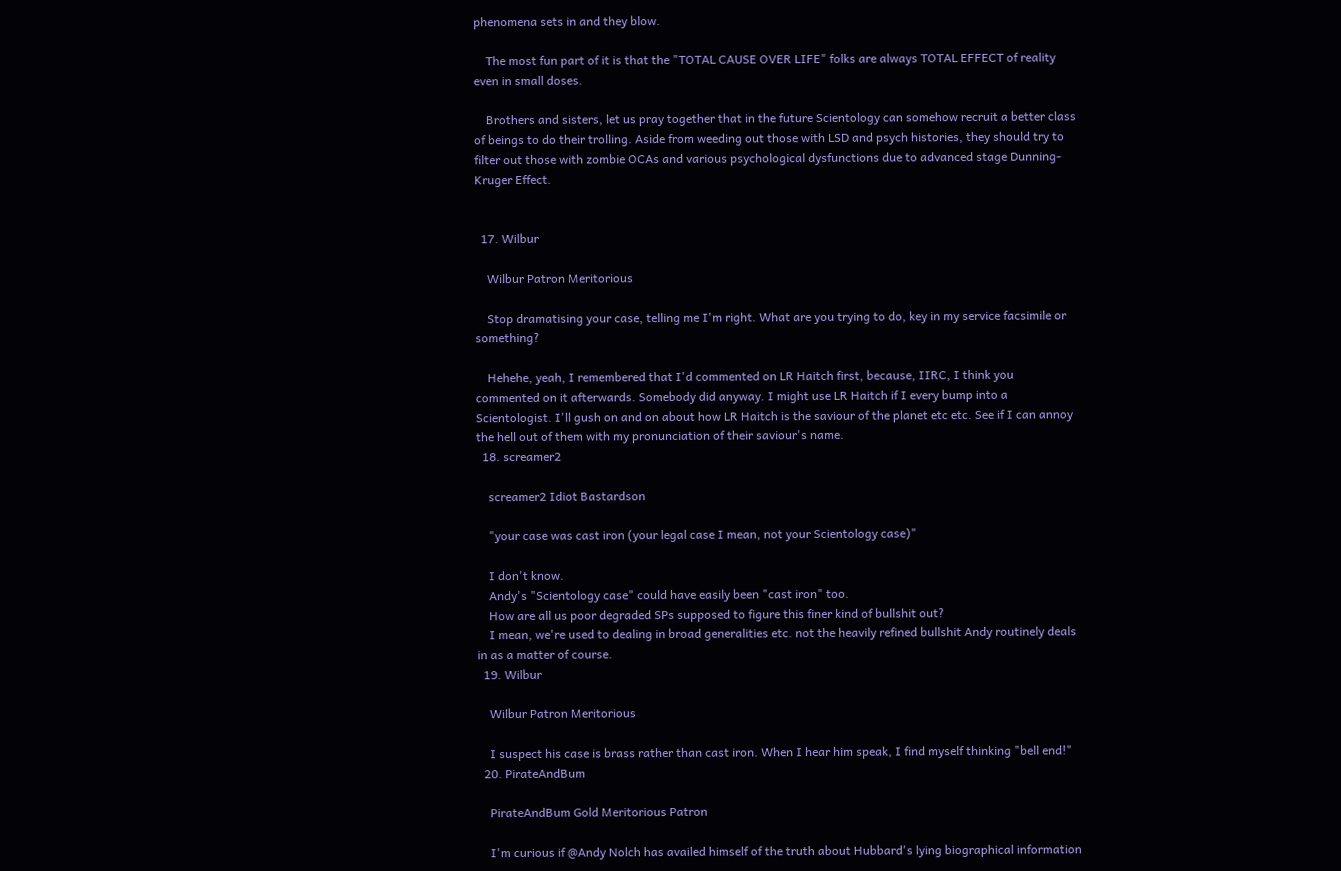phenomena sets in and they blow.

    The most fun part of it is that the "TOTAL CAUSE OVER LIFE" folks are always TOTAL EFFECT of reality even in small doses.

    Brothers and sisters, let us pray together that in the future Scientology can somehow recruit a better class of beings to do their trolling. Aside from weeding out those with LSD and psych histories, they should try to filter out those with zombie OCAs and various psychological dysfunctions due to advanced stage Dunning-Kruger Effect.


  17. Wilbur

    Wilbur Patron Meritorious

    Stop dramatising your case, telling me I'm right. What are you trying to do, key in my service facsimile or something?

    Hehehe, yeah, I remembered that I'd commented on LR Haitch first, because, IIRC, I think you commented on it afterwards. Somebody did anyway. I might use LR Haitch if I every bump into a Scientologist. I'll gush on and on about how LR Haitch is the saviour of the planet etc etc. See if I can annoy the hell out of them with my pronunciation of their saviour's name.
  18. screamer2

    screamer2 Idiot Bastardson

    "your case was cast iron (your legal case I mean, not your Scientology case)"

    I don't know.
    Andy's "Scientology case" could have easily been "cast iron" too.
    How are all us poor degraded SPs supposed to figure this finer kind of bullshit out?
    I mean, we're used to dealing in broad generalities etc. not the heavily refined bullshit Andy routinely deals in as a matter of course.
  19. Wilbur

    Wilbur Patron Meritorious

    I suspect his case is brass rather than cast iron. When I hear him speak, I find myself thinking "bell end!"
  20. PirateAndBum

    PirateAndBum Gold Meritorious Patron

    I'm curious if @Andy Nolch has availed himself of the truth about Hubbard's lying biographical information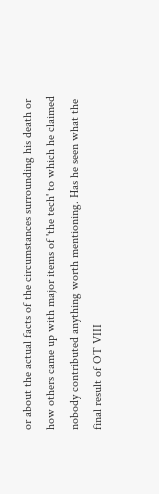or about the actual facts of the circumstances surrounding his death or how others came up with major items of 'the tech' to which he claimed nobody contributed anything worth mentioning. Has he seen what the final result of OT VIII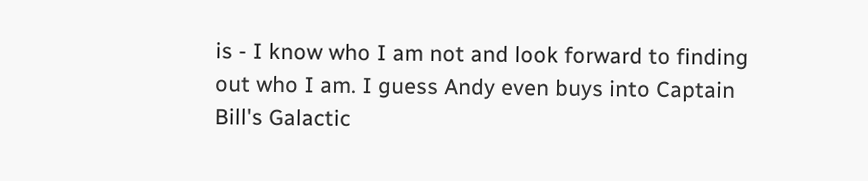is - I know who I am not and look forward to finding out who I am. I guess Andy even buys into Captain Bill's Galactic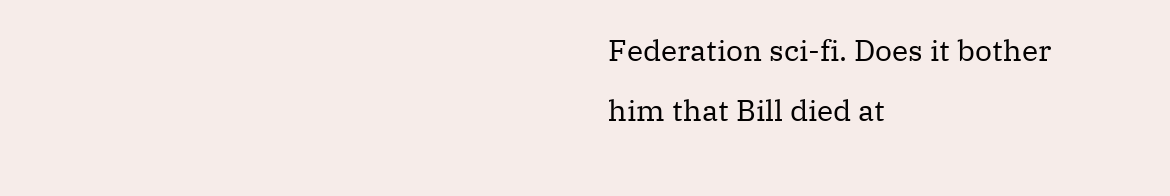Federation sci-fi. Does it bother him that Bill died at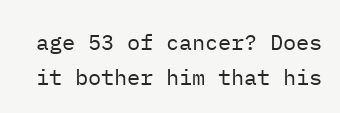age 53 of cancer? Does it bother him that his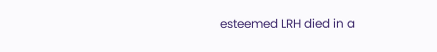esteemed LRH died in a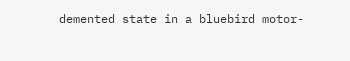demented state in a bluebird motor-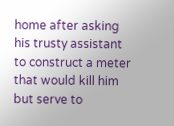home after asking his trusty assistant to construct a meter that would kill him but serve to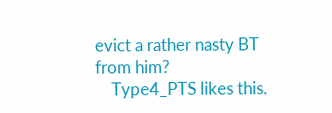evict a rather nasty BT from him?
    Type4_PTS likes this.